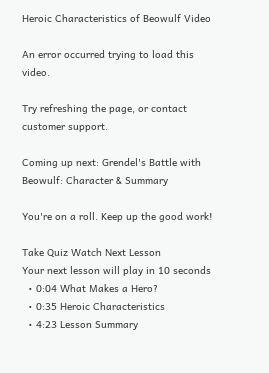Heroic Characteristics of Beowulf Video

An error occurred trying to load this video.

Try refreshing the page, or contact customer support.

Coming up next: Grendel's Battle with Beowulf: Character & Summary

You're on a roll. Keep up the good work!

Take Quiz Watch Next Lesson
Your next lesson will play in 10 seconds
  • 0:04 What Makes a Hero?
  • 0:35 Heroic Characteristics
  • 4:23 Lesson Summary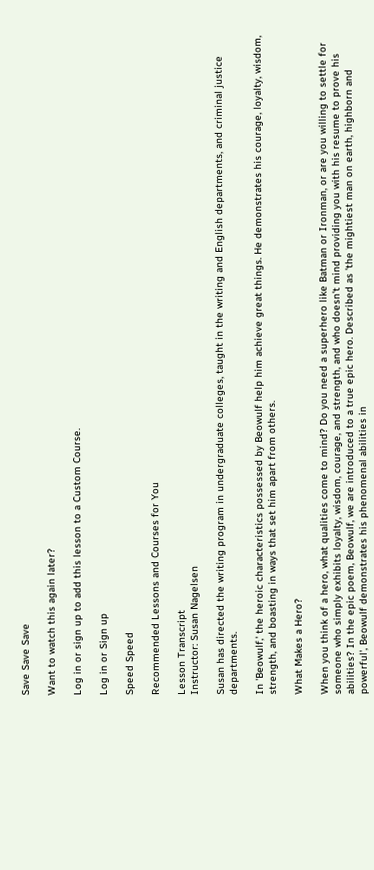Save Save Save

Want to watch this again later?

Log in or sign up to add this lesson to a Custom Course.

Log in or Sign up

Speed Speed

Recommended Lessons and Courses for You

Lesson Transcript
Instructor: Susan Nagelsen

Susan has directed the writing program in undergraduate colleges, taught in the writing and English departments, and criminal justice departments.

In 'Beowulf,' the heroic characteristics possessed by Beowulf help him achieve great things. He demonstrates his courage, loyalty, wisdom, strength, and boasting in ways that set him apart from others.

What Makes a Hero?

When you think of a hero, what qualities come to mind? Do you need a superhero like Batman or Ironman, or are you willing to settle for someone who simply exhibits loyalty, wisdom, courage, and strength, and who doesn't mind providing you with his resume to prove his abilities? In the epic poem, Beowulf, we are introduced to a true epic hero. Described as 'the mightiest man on earth, highborn and powerful', Beowulf demonstrates his phenomenal abilities in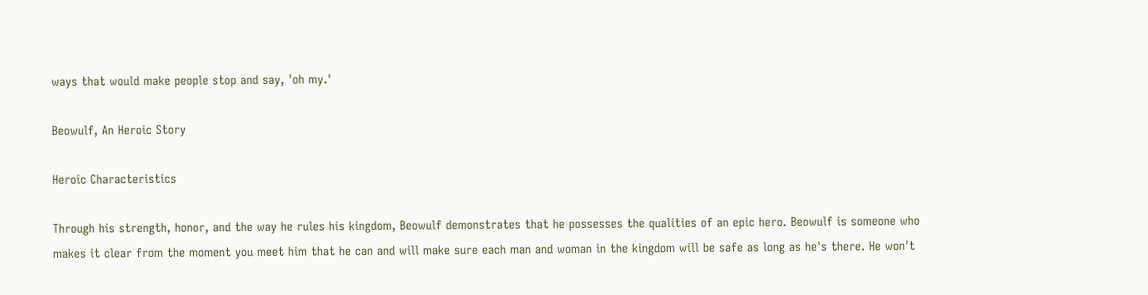ways that would make people stop and say, 'oh my.'

Beowulf, An Heroic Story

Heroic Characteristics

Through his strength, honor, and the way he rules his kingdom, Beowulf demonstrates that he possesses the qualities of an epic hero. Beowulf is someone who makes it clear from the moment you meet him that he can and will make sure each man and woman in the kingdom will be safe as long as he's there. He won't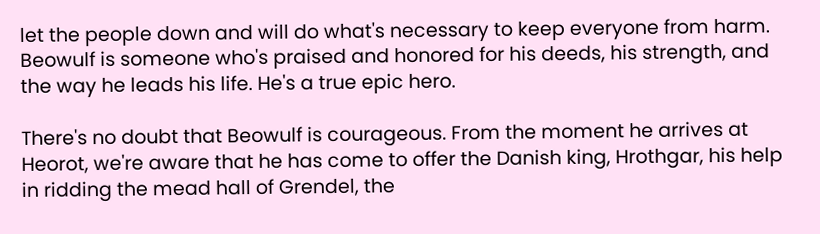let the people down and will do what's necessary to keep everyone from harm. Beowulf is someone who's praised and honored for his deeds, his strength, and the way he leads his life. He's a true epic hero.

There's no doubt that Beowulf is courageous. From the moment he arrives at Heorot, we're aware that he has come to offer the Danish king, Hrothgar, his help in ridding the mead hall of Grendel, the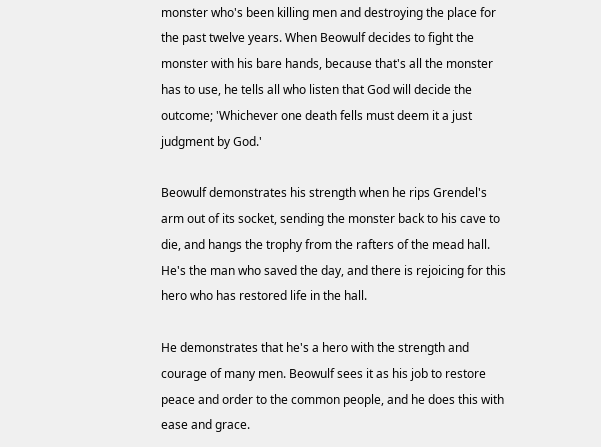monster who's been killing men and destroying the place for the past twelve years. When Beowulf decides to fight the monster with his bare hands, because that's all the monster has to use, he tells all who listen that God will decide the outcome; 'Whichever one death fells must deem it a just judgment by God.'

Beowulf demonstrates his strength when he rips Grendel's arm out of its socket, sending the monster back to his cave to die, and hangs the trophy from the rafters of the mead hall. He's the man who saved the day, and there is rejoicing for this hero who has restored life in the hall.

He demonstrates that he's a hero with the strength and courage of many men. Beowulf sees it as his job to restore peace and order to the common people, and he does this with ease and grace.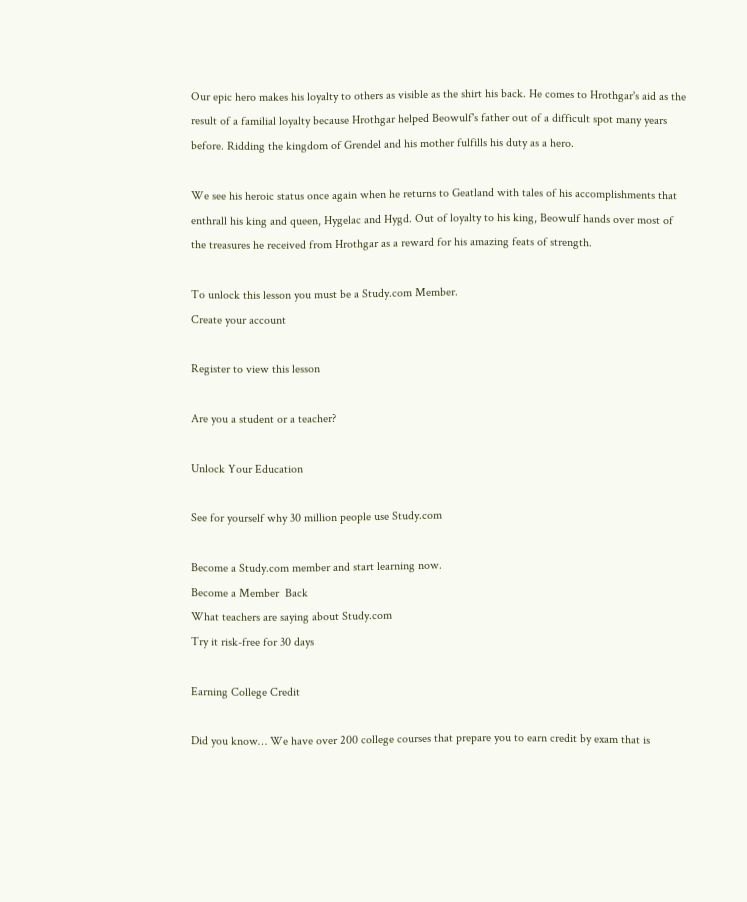Our epic hero makes his loyalty to others as visible as the shirt his back. He comes to Hrothgar's aid as the result of a familial loyalty because Hrothgar helped Beowulf's father out of a difficult spot many years before. Ridding the kingdom of Grendel and his mother fulfills his duty as a hero.

We see his heroic status once again when he returns to Geatland with tales of his accomplishments that enthrall his king and queen, Hygelac and Hygd. Out of loyalty to his king, Beowulf hands over most of the treasures he received from Hrothgar as a reward for his amazing feats of strength.

To unlock this lesson you must be a Study.com Member.
Create your account

Register to view this lesson

Are you a student or a teacher?

Unlock Your Education

See for yourself why 30 million people use Study.com

Become a Study.com member and start learning now.
Become a Member  Back
What teachers are saying about Study.com
Try it risk-free for 30 days

Earning College Credit

Did you know… We have over 200 college courses that prepare you to earn credit by exam that is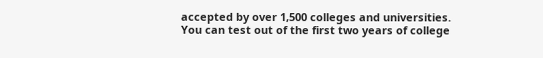accepted by over 1,500 colleges and universities. You can test out of the first two years of college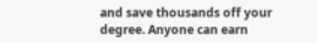and save thousands off your degree. Anyone can earn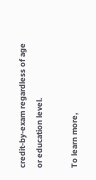credit-by-exam regardless of age or education level.

To learn more,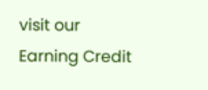visit our Earning Credit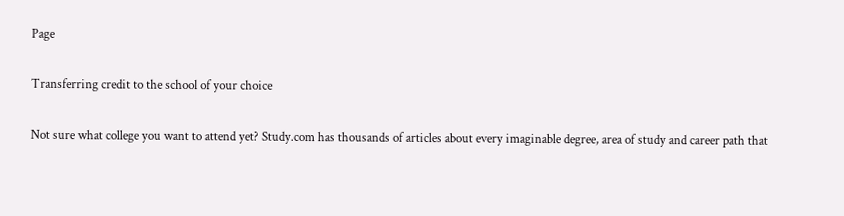Page

Transferring credit to the school of your choice

Not sure what college you want to attend yet? Study.com has thousands of articles about every imaginable degree, area of study and career path that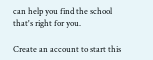can help you find the school that's right for you.

Create an account to start this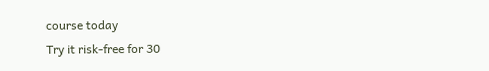course today
Try it risk-free for 30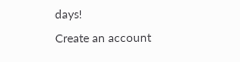days!
Create an account